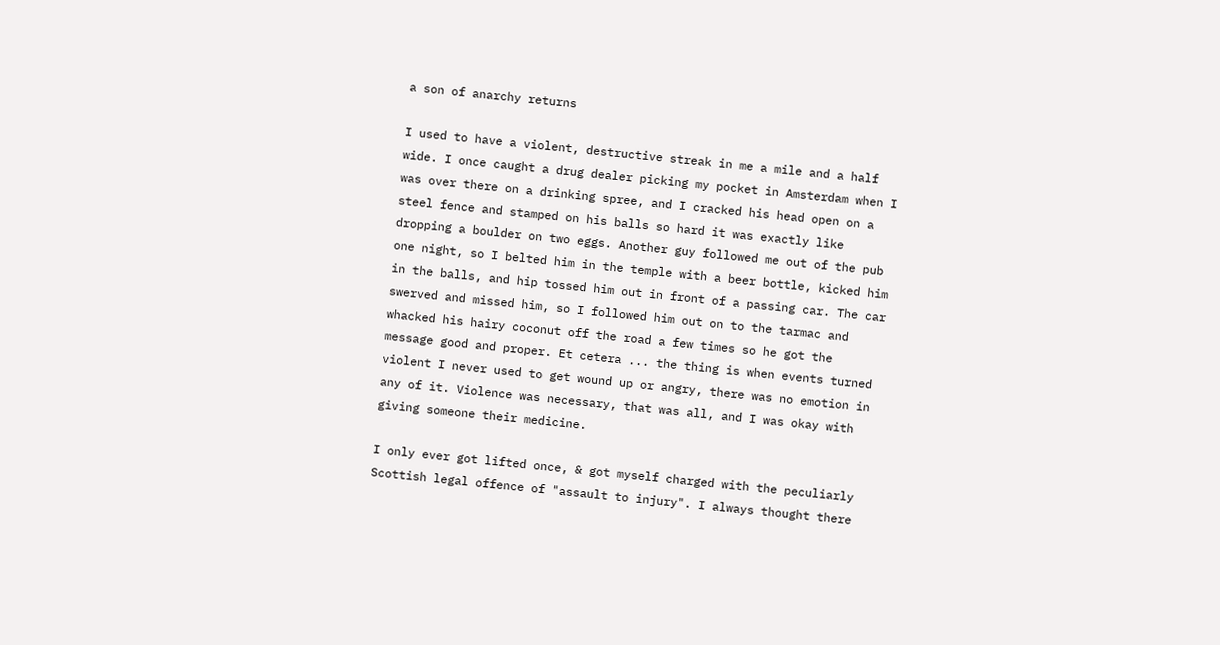a son of anarchy returns

I used to have a violent, destructive streak in me a mile and a half wide. I once caught a drug dealer picking my pocket in Amsterdam when I was over there on a drinking spree, and I cracked his head open on a steel fence and stamped on his balls so hard it was exactly like dropping a boulder on two eggs. Another guy followed me out of the pub one night, so I belted him in the temple with a beer bottle, kicked him in the balls, and hip tossed him out in front of a passing car. The car swerved and missed him, so I followed him out on to the tarmac and whacked his hairy coconut off the road a few times so he got the message good and proper. Et cetera ... the thing is when events turned violent I never used to get wound up or angry, there was no emotion in any of it. Violence was necessary, that was all, and I was okay with giving someone their medicine.

I only ever got lifted once, & got myself charged with the peculiarly Scottish legal offence of "assault to injury". I always thought there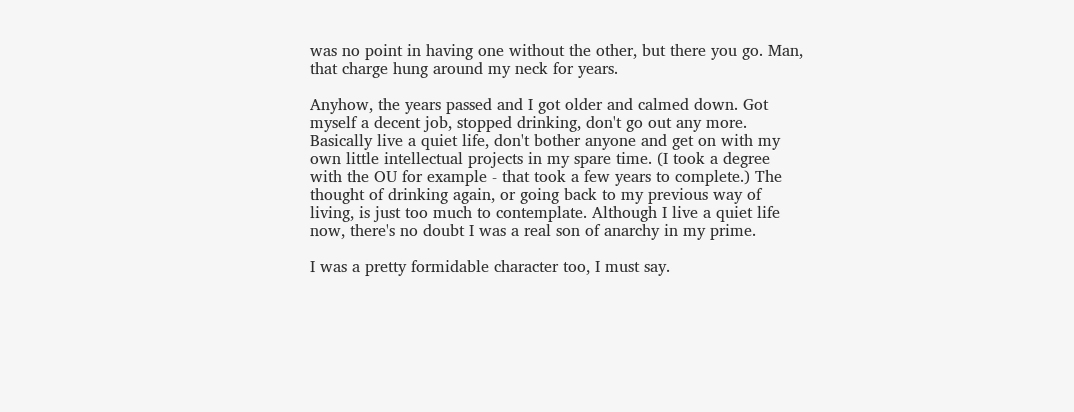was no point in having one without the other, but there you go. Man, that charge hung around my neck for years.

Anyhow, the years passed and I got older and calmed down. Got myself a decent job, stopped drinking, don't go out any more. Basically live a quiet life, don't bother anyone and get on with my own little intellectual projects in my spare time. (I took a degree with the OU for example - that took a few years to complete.) The thought of drinking again, or going back to my previous way of living, is just too much to contemplate. Although I live a quiet life now, there's no doubt I was a real son of anarchy in my prime.

I was a pretty formidable character too, I must say.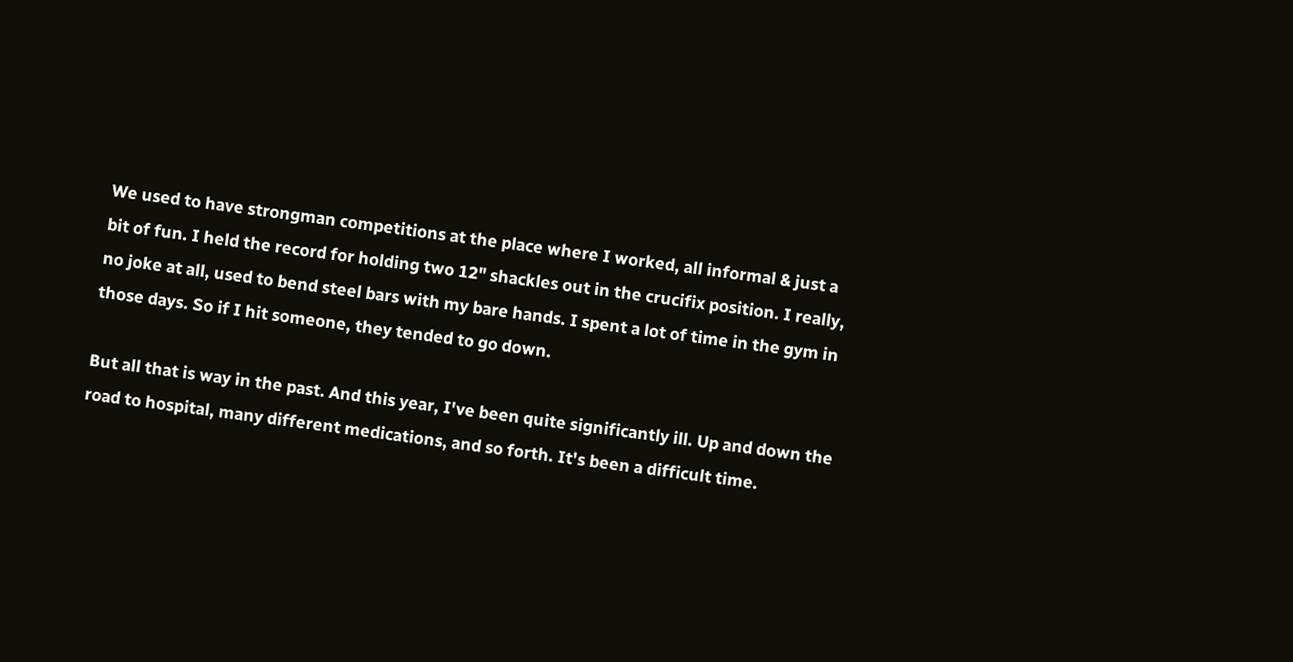We used to have strongman competitions at the place where I worked, all informal & just a bit of fun. I held the record for holding two 12" shackles out in the crucifix position. I really, no joke at all, used to bend steel bars with my bare hands. I spent a lot of time in the gym in those days. So if I hit someone, they tended to go down.

But all that is way in the past. And this year, I've been quite significantly ill. Up and down the road to hospital, many different medications, and so forth. It's been a difficult time.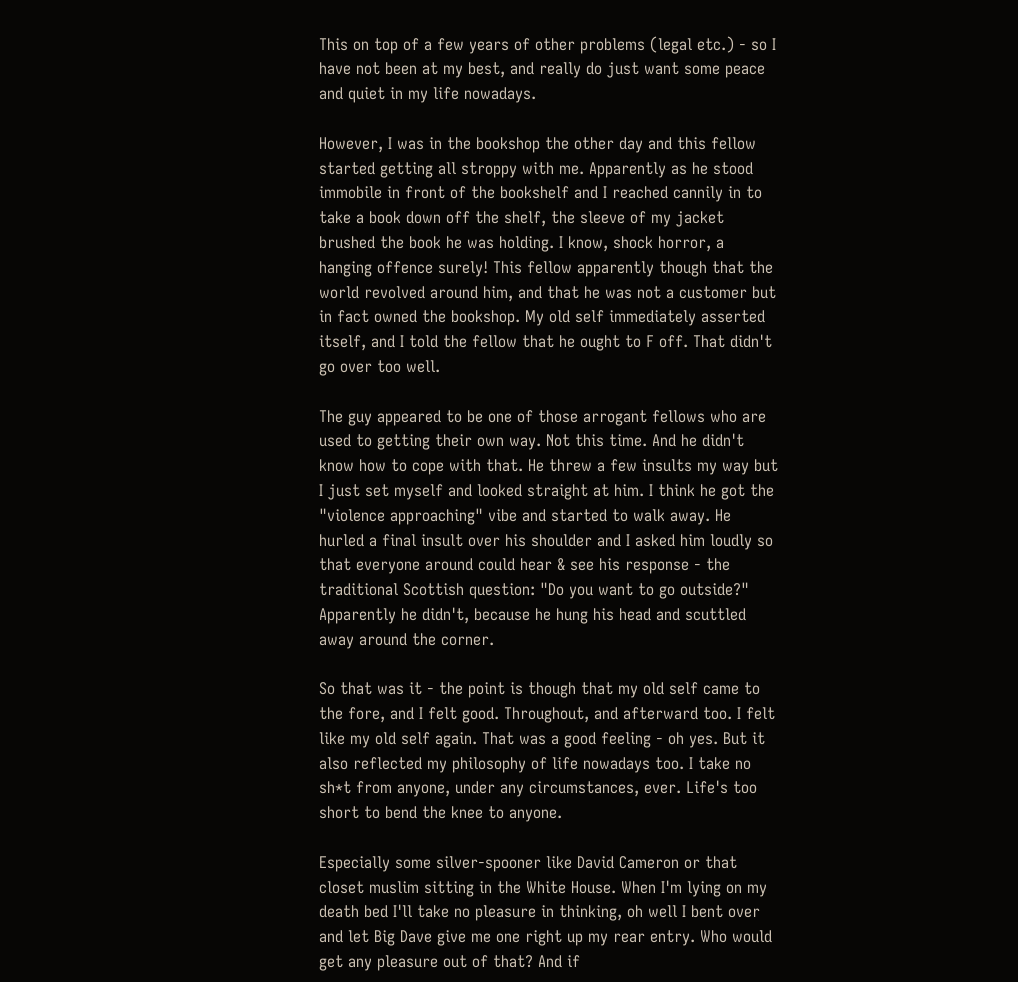This on top of a few years of other problems (legal etc.) - so I have not been at my best, and really do just want some peace and quiet in my life nowadays.

However, I was in the bookshop the other day and this fellow started getting all stroppy with me. Apparently as he stood immobile in front of the bookshelf and I reached cannily in to take a book down off the shelf, the sleeve of my jacket brushed the book he was holding. I know, shock horror, a hanging offence surely! This fellow apparently though that the world revolved around him, and that he was not a customer but in fact owned the bookshop. My old self immediately asserted itself, and I told the fellow that he ought to F off. That didn't go over too well.

The guy appeared to be one of those arrogant fellows who are used to getting their own way. Not this time. And he didn't know how to cope with that. He threw a few insults my way but I just set myself and looked straight at him. I think he got the "violence approaching" vibe and started to walk away. He hurled a final insult over his shoulder and I asked him loudly so that everyone around could hear & see his response - the traditional Scottish question: "Do you want to go outside?" Apparently he didn't, because he hung his head and scuttled away around the corner.

So that was it - the point is though that my old self came to the fore, and I felt good. Throughout, and afterward too. I felt like my old self again. That was a good feeling - oh yes. But it also reflected my philosophy of life nowadays too. I take no sh*t from anyone, under any circumstances, ever. Life's too short to bend the knee to anyone.

Especially some silver-spooner like David Cameron or that closet muslim sitting in the White House. When I'm lying on my death bed I'll take no pleasure in thinking, oh well I bent over and let Big Dave give me one right up my rear entry. Who would get any pleasure out of that? And if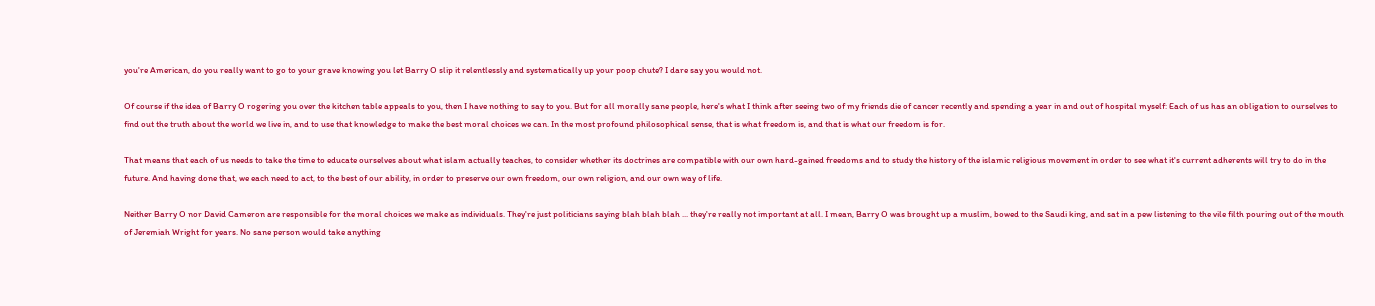you're American, do you really want to go to your grave knowing you let Barry O slip it relentlessly and systematically up your poop chute? I dare say you would not.

Of course if the idea of Barry O rogering you over the kitchen table appeals to you, then I have nothing to say to you. But for all morally sane people, here's what I think after seeing two of my friends die of cancer recently and spending a year in and out of hospital myself: Each of us has an obligation to ourselves to find out the truth about the world we live in, and to use that knowledge to make the best moral choices we can. In the most profound philosophical sense, that is what freedom is, and that is what our freedom is for.

That means that each of us needs to take the time to educate ourselves about what islam actually teaches, to consider whether its doctrines are compatible with our own hard-gained freedoms and to study the history of the islamic religious movement in order to see what it's current adherents will try to do in the future. And having done that, we each need to act, to the best of our ability, in order to preserve our own freedom, our own religion, and our own way of life.

Neither Barry O nor David Cameron are responsible for the moral choices we make as individuals. They're just politicians saying blah blah blah ... they're really not important at all. I mean, Barry O was brought up a muslim, bowed to the Saudi king, and sat in a pew listening to the vile filth pouring out of the mouth of Jeremiah Wright for years. No sane person would take anything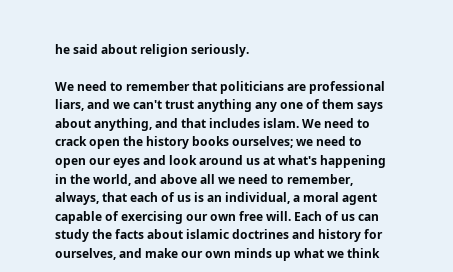he said about religion seriously.

We need to remember that politicians are professional liars, and we can't trust anything any one of them says about anything, and that includes islam. We need to crack open the history books ourselves; we need to open our eyes and look around us at what's happening in the world, and above all we need to remember, always, that each of us is an individual, a moral agent capable of exercising our own free will. Each of us can study the facts about islamic doctrines and history for ourselves, and make our own minds up what we think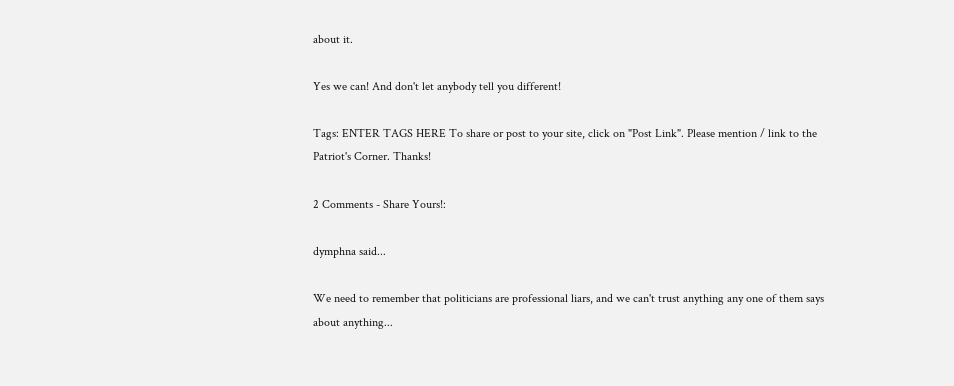about it.

Yes we can! And don't let anybody tell you different!

Tags: ENTER TAGS HERE To share or post to your site, click on "Post Link". Please mention / link to the Patriot's Corner. Thanks!

2 Comments - Share Yours!:

dymphna said...

We need to remember that politicians are professional liars, and we can't trust anything any one of them says about anything...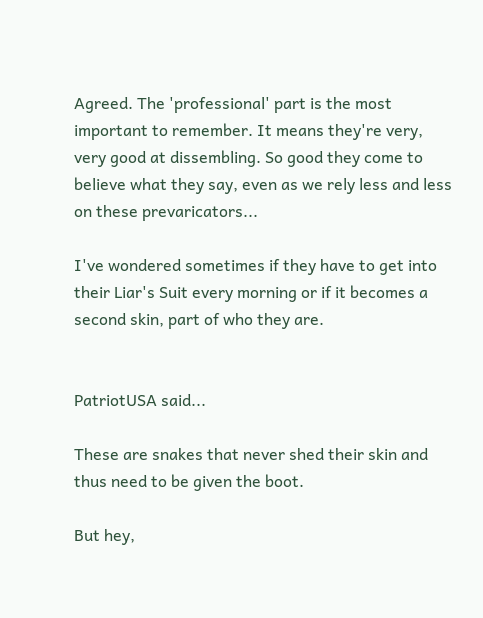Agreed. The 'professional' part is the most important to remember. It means they're very, very good at dissembling. So good they come to believe what they say, even as we rely less and less on these prevaricators...

I've wondered sometimes if they have to get into their Liar's Suit every morning or if it becomes a second skin, part of who they are.


PatriotUSA said...

These are snakes that never shed their skin and thus need to be given the boot.

But hey,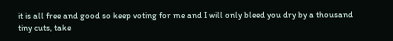it is all free and good so keep voting for me and I will only bleed you dry by a thousand tiny cuts, take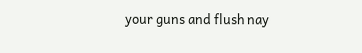your guns and flush nay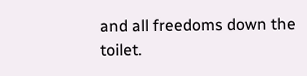and all freedoms down the toilet.